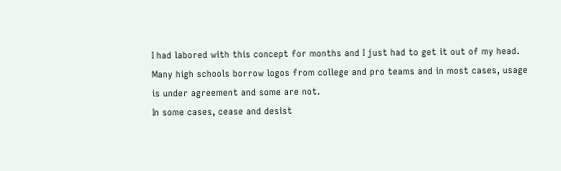I had labored with this concept for months and I just had to get it out of my head.
Many high schools borrow logos from college and pro teams and in most cases, usage is under agreement and some are not.
In some cases, cease and desist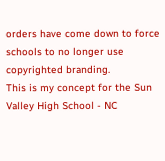orders have come down to force schools to no longer use copyrighted branding.
This is my concept for the Sun Valley High School - NC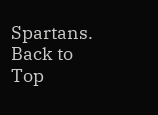Spartans.
Back to Top